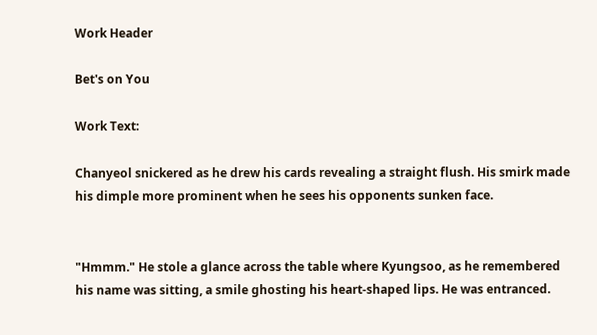Work Header

Bet's on You

Work Text:

Chanyeol snickered as he drew his cards revealing a straight flush. His smirk made his dimple more prominent when he sees his opponents sunken face.


"Hmmm." He stole a glance across the table where Kyungsoo, as he remembered his name was sitting, a smile ghosting his heart-shaped lips. He was entranced.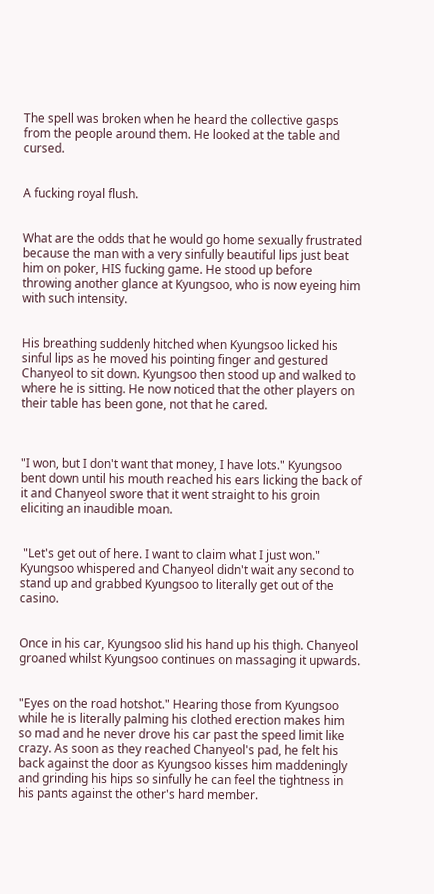The spell was broken when he heard the collective gasps from the people around them. He looked at the table and cursed.


A fucking royal flush.


What are the odds that he would go home sexually frustrated because the man with a very sinfully beautiful lips just beat him on poker, HIS fucking game. He stood up before throwing another glance at Kyungsoo, who is now eyeing him with such intensity.


His breathing suddenly hitched when Kyungsoo licked his sinful lips as he moved his pointing finger and gestured Chanyeol to sit down. Kyungsoo then stood up and walked to where he is sitting. He now noticed that the other players on their table has been gone, not that he cared.



"I won, but I don't want that money, I have lots." Kyungsoo bent down until his mouth reached his ears licking the back of it and Chanyeol swore that it went straight to his groin eliciting an inaudible moan.


 "Let's get out of here. I want to claim what I just won." Kyungsoo whispered and Chanyeol didn't wait any second to stand up and grabbed Kyungsoo to literally get out of the casino.


Once in his car, Kyungsoo slid his hand up his thigh. Chanyeol groaned whilst Kyungsoo continues on massaging it upwards.


"Eyes on the road hotshot." Hearing those from Kyungsoo while he is literally palming his clothed erection makes him so mad and he never drove his car past the speed limit like crazy. As soon as they reached Chanyeol's pad, he felt his back against the door as Kyungsoo kisses him maddeningly and grinding his hips so sinfully he can feel the tightness in his pants against the other's hard member.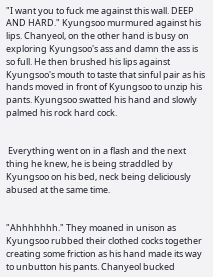"I want you to fuck me against this wall. DEEP AND HARD." Kyungsoo murmured against his lips. Chanyeol, on the other hand is busy on exploring Kyungsoo's ass and damn the ass is so full. He then brushed his lips against Kyungsoo's mouth to taste that sinful pair as his hands moved in front of Kyungsoo to unzip his pants. Kyungsoo swatted his hand and slowly palmed his rock hard cock.


 Everything went on in a flash and the next thing he knew, he is being straddled by Kyungsoo on his bed, neck being deliciously abused at the same time.


"Ahhhhhhh." They moaned in unison as Kyungsoo rubbed their clothed cocks together creating some friction as his hand made its way to unbutton his pants. Chanyeol bucked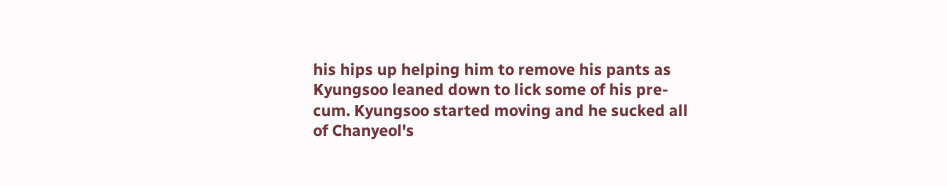his hips up helping him to remove his pants as Kyungsoo leaned down to lick some of his pre-cum. Kyungsoo started moving and he sucked all of Chanyeol's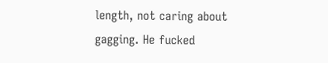length, not caring about gagging. He fucked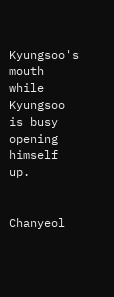Kyungsoo's mouth while Kyungsoo is busy opening himself up.


Chanyeol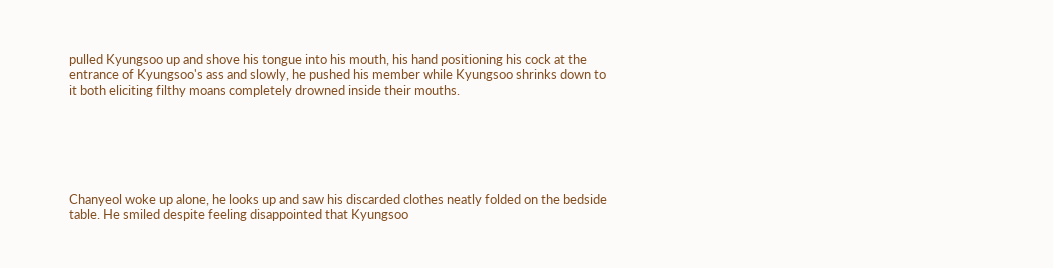pulled Kyungsoo up and shove his tongue into his mouth, his hand positioning his cock at the entrance of Kyungsoo's ass and slowly, he pushed his member while Kyungsoo shrinks down to it both eliciting filthy moans completely drowned inside their mouths.






Chanyeol woke up alone, he looks up and saw his discarded clothes neatly folded on the bedside table. He smiled despite feeling disappointed that Kyungsoo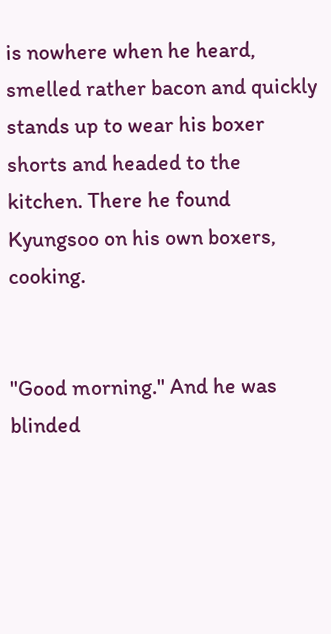is nowhere when he heard, smelled rather bacon and quickly stands up to wear his boxer shorts and headed to the kitchen. There he found Kyungsoo on his own boxers, cooking.


"Good morning." And he was blinded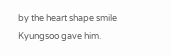by the heart shape smile Kyungsoo gave him.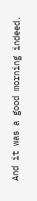And it was a good morning indeed.